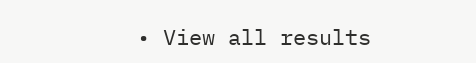• View all results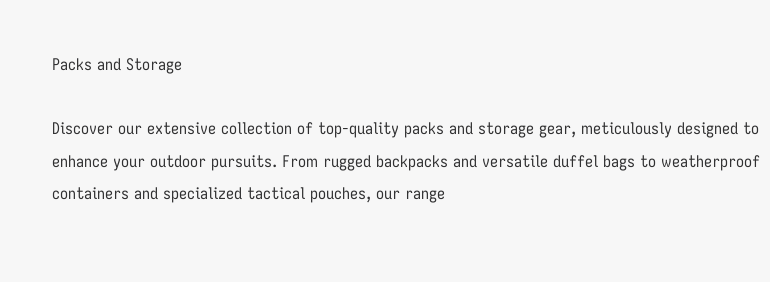Packs and Storage

Discover our extensive collection of top-quality packs and storage gear, meticulously designed to enhance your outdoor pursuits. From rugged backpacks and versatile duffel bags to weatherproof containers and specialized tactical pouches, our range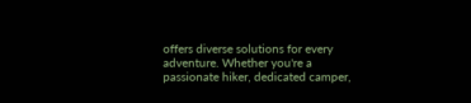offers diverse solutions for every adventure. Whether you're a passionate hiker, dedicated camper,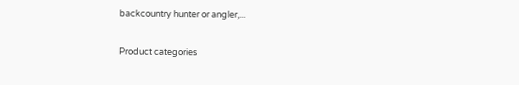backcountry hunter or angler,...

Product categories